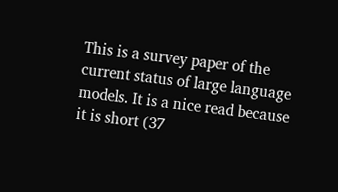This is a survey paper of the current status of large language models. It is a nice read because it is short (37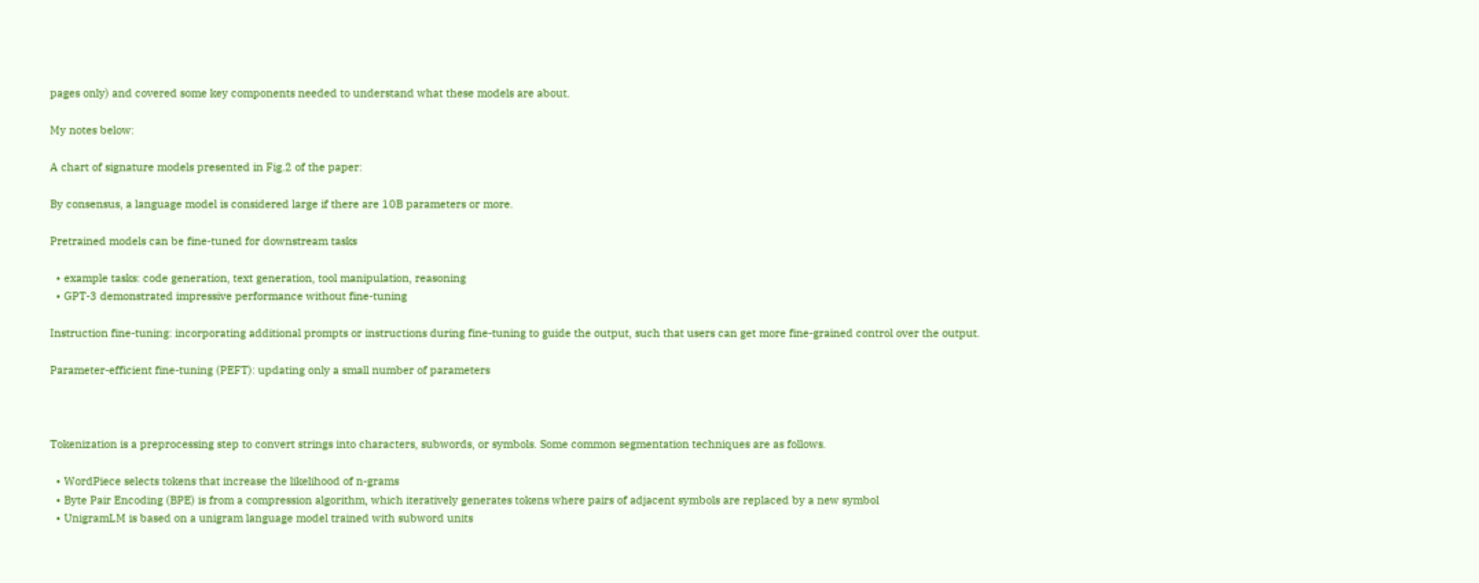pages only) and covered some key components needed to understand what these models are about.

My notes below:

A chart of signature models presented in Fig.2 of the paper:

By consensus, a language model is considered large if there are 10B parameters or more.

Pretrained models can be fine-tuned for downstream tasks

  • example tasks: code generation, text generation, tool manipulation, reasoning
  • GPT-3 demonstrated impressive performance without fine-tuning

Instruction fine-tuning: incorporating additional prompts or instructions during fine-tuning to guide the output, such that users can get more fine-grained control over the output.

Parameter-efficient fine-tuning (PEFT): updating only a small number of parameters



Tokenization is a preprocessing step to convert strings into characters, subwords, or symbols. Some common segmentation techniques are as follows.

  • WordPiece selects tokens that increase the likelihood of n-grams
  • Byte Pair Encoding (BPE) is from a compression algorithm, which iteratively generates tokens where pairs of adjacent symbols are replaced by a new symbol
  • UnigramLM is based on a unigram language model trained with subword units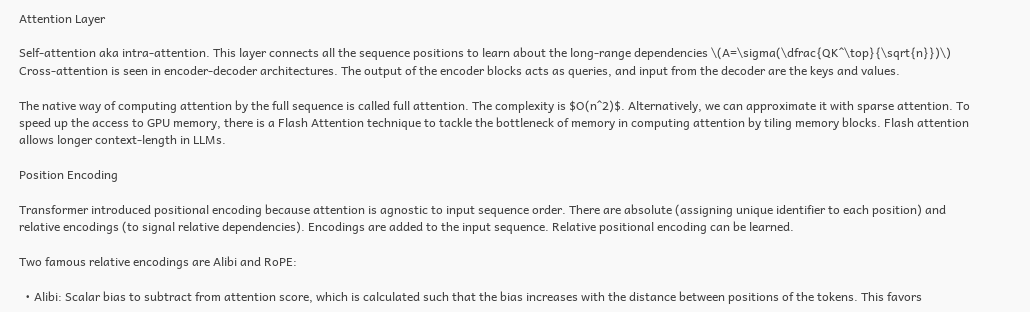Attention Layer

Self-attention aka intra-attention. This layer connects all the sequence positions to learn about the long-range dependencies \(A=\sigma(\dfrac{QK^\top}{\sqrt{n}})\) Cross-attention is seen in encoder-decoder architectures. The output of the encoder blocks acts as queries, and input from the decoder are the keys and values.

The native way of computing attention by the full sequence is called full attention. The complexity is $O(n^2)$. Alternatively, we can approximate it with sparse attention. To speed up the access to GPU memory, there is a Flash Attention technique to tackle the bottleneck of memory in computing attention by tiling memory blocks. Flash attention allows longer context-length in LLMs.

Position Encoding

Transformer introduced positional encoding because attention is agnostic to input sequence order. There are absolute (assigning unique identifier to each position) and relative encodings (to signal relative dependencies). Encodings are added to the input sequence. Relative positional encoding can be learned.

Two famous relative encodings are Alibi and RoPE:

  • Alibi: Scalar bias to subtract from attention score, which is calculated such that the bias increases with the distance between positions of the tokens. This favors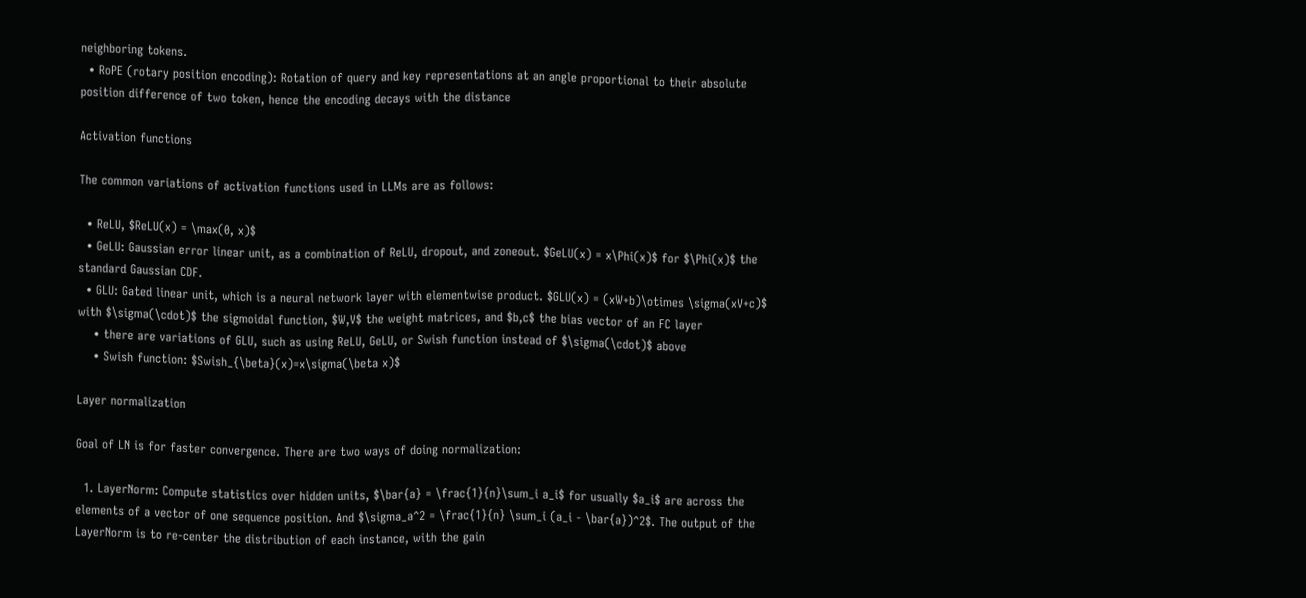neighboring tokens.
  • RoPE (rotary position encoding): Rotation of query and key representations at an angle proportional to their absolute position difference of two token, hence the encoding decays with the distance

Activation functions

The common variations of activation functions used in LLMs are as follows:

  • ReLU, $ReLU(x) = \max(0, x)$
  • GeLU: Gaussian error linear unit, as a combination of ReLU, dropout, and zoneout. $GeLU(x) = x\Phi(x)$ for $\Phi(x)$ the standard Gaussian CDF.
  • GLU: Gated linear unit, which is a neural network layer with elementwise product. $GLU(x) = (xW+b)\otimes \sigma(xV+c)$ with $\sigma(\cdot)$ the sigmoidal function, $W,V$ the weight matrices, and $b,c$ the bias vector of an FC layer
    • there are variations of GLU, such as using ReLU, GeLU, or Swish function instead of $\sigma(\cdot)$ above
    • Swish function: $Swish_{\beta}(x)=x\sigma(\beta x)$

Layer normalization

Goal of LN is for faster convergence. There are two ways of doing normalization:

  1. LayerNorm: Compute statistics over hidden units, $\bar{a} = \frac{1}{n}\sum_i a_i$ for usually $a_i$ are across the elements of a vector of one sequence position. And $\sigma_a^2 = \frac{1}{n} \sum_i (a_i - \bar{a})^2$. The output of the LayerNorm is to re-center the distribution of each instance, with the gain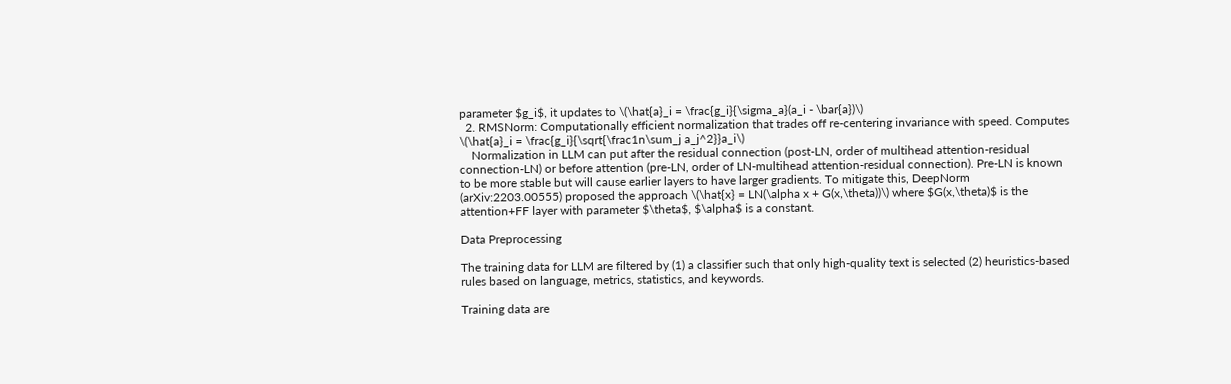parameter $g_i$, it updates to \(\hat{a}_i = \frac{g_i}{\sigma_a}(a_i - \bar{a})\)
  2. RMSNorm: Computationally efficient normalization that trades off re-centering invariance with speed. Computes \(\hat{a}_i = \frac{g_i}{\sqrt{\frac1n\sum_j a_j^2}}a_i\)
    Normalization in LLM can put after the residual connection (post-LN, order of multihead attention-residual connection-LN) or before attention (pre-LN, order of LN-multihead attention-residual connection). Pre-LN is known to be more stable but will cause earlier layers to have larger gradients. To mitigate this, DeepNorm (arXiv:2203.00555) proposed the approach \(\hat{x} = LN(\alpha x + G(x,\theta))\) where $G(x,\theta)$ is the attention+FF layer with parameter $\theta$, $\alpha$ is a constant.

Data Preprocessing

The training data for LLM are filtered by (1) a classifier such that only high-quality text is selected (2) heuristics-based rules based on language, metrics, statistics, and keywords.

Training data are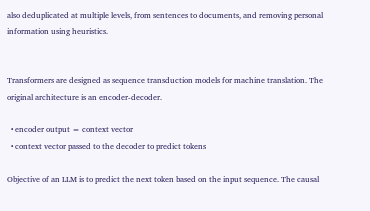also deduplicated at multiple levels, from sentences to documents, and removing personal information using heuristics.


Transformers are designed as sequence transduction models for machine translation. The original architecture is an encoder-decoder.

  • encoder output = context vector
  • context vector passed to the decoder to predict tokens

Objective of an LLM is to predict the next token based on the input sequence. The causal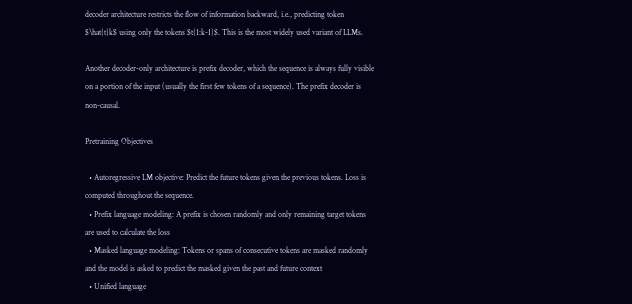decoder architecture restricts the flow of information backward, i.e., predicting token $\hat{t}k$ using only the tokens $t{1:k-1}$. This is the most widely used variant of LLMs.

Another decoder-only architecture is prefix decoder, which the sequence is always fully visible on a portion of the input (usually the first few tokens of a sequence). The prefix decoder is non-causal.

Pretraining Objectives

  • Autoregressive LM objective: Predict the future tokens given the previous tokens. Loss is computed throughout the sequence.
  • Prefix language modeling: A prefix is chosen randomly and only remaining target tokens are used to calculate the loss
  • Masked language modeling: Tokens or spans of consecutive tokens are masked randomly and the model is asked to predict the masked given the past and future context
  • Unified language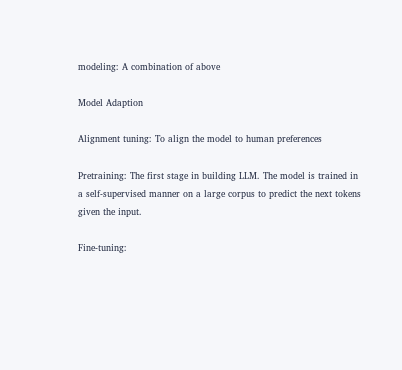modeling: A combination of above

Model Adaption

Alignment tuning: To align the model to human preferences

Pretraining: The first stage in building LLM. The model is trained in a self-supervised manner on a large corpus to predict the next tokens given the input.

Fine-tuning: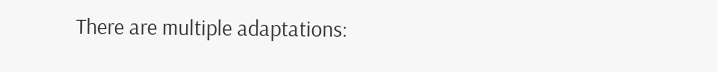There are multiple adaptations: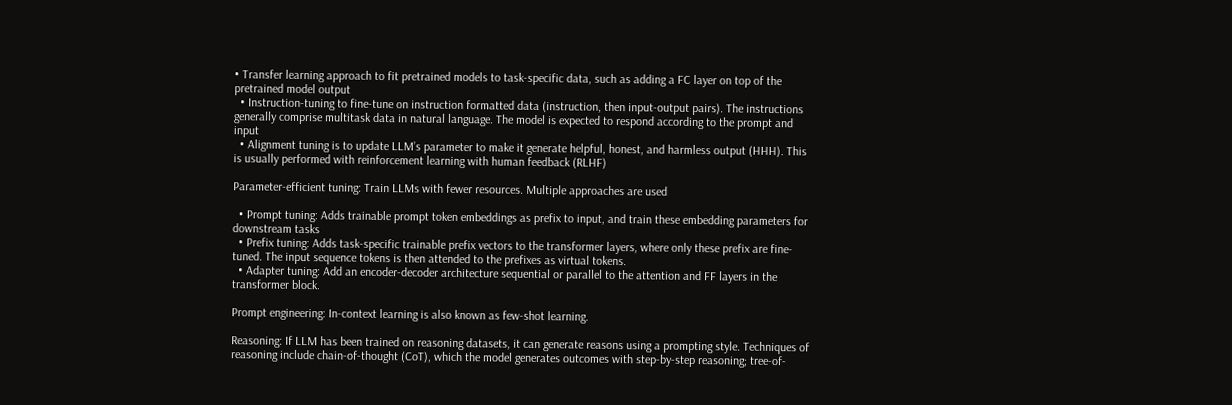• Transfer learning approach to fit pretrained models to task-specific data, such as adding a FC layer on top of the pretrained model output
  • Instruction-tuning to fine-tune on instruction formatted data (instruction, then input-output pairs). The instructions generally comprise multitask data in natural language. The model is expected to respond according to the prompt and input
  • Alignment tuning is to update LLM’s parameter to make it generate helpful, honest, and harmless output (HHH). This is usually performed with reinforcement learning with human feedback (RLHF)

Parameter-efficient tuning: Train LLMs with fewer resources. Multiple approaches are used

  • Prompt tuning: Adds trainable prompt token embeddings as prefix to input, and train these embedding parameters for downstream tasks
  • Prefix tuning: Adds task-specific trainable prefix vectors to the transformer layers, where only these prefix are fine-tuned. The input sequence tokens is then attended to the prefixes as virtual tokens.
  • Adapter tuning: Add an encoder-decoder architecture sequential or parallel to the attention and FF layers in the transformer block.

Prompt engineering: In-context learning is also known as few-shot learning.

Reasoning: If LLM has been trained on reasoning datasets, it can generate reasons using a prompting style. Techniques of reasoning include chain-of-thought (CoT), which the model generates outcomes with step-by-step reasoning; tree-of-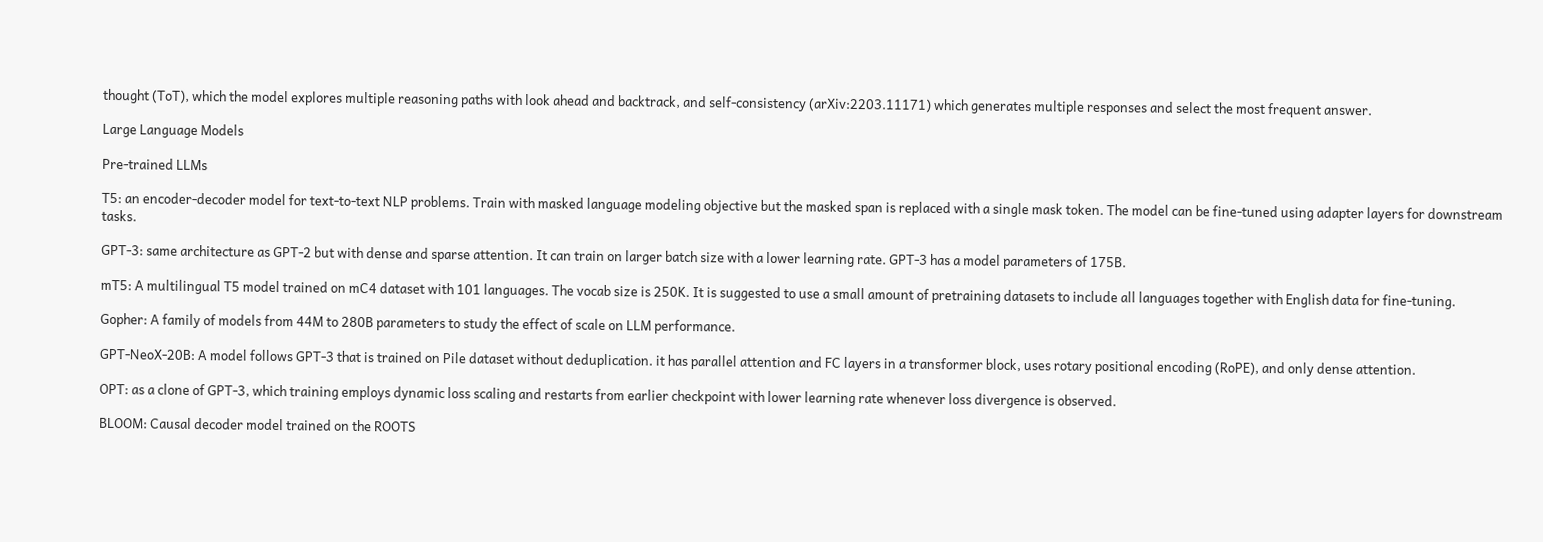thought (ToT), which the model explores multiple reasoning paths with look ahead and backtrack, and self-consistency (arXiv:2203.11171) which generates multiple responses and select the most frequent answer.

Large Language Models

Pre-trained LLMs

T5: an encoder-decoder model for text-to-text NLP problems. Train with masked language modeling objective but the masked span is replaced with a single mask token. The model can be fine-tuned using adapter layers for downstream tasks.

GPT-3: same architecture as GPT-2 but with dense and sparse attention. It can train on larger batch size with a lower learning rate. GPT-3 has a model parameters of 175B.

mT5: A multilingual T5 model trained on mC4 dataset with 101 languages. The vocab size is 250K. It is suggested to use a small amount of pretraining datasets to include all languages together with English data for fine-tuning.

Gopher: A family of models from 44M to 280B parameters to study the effect of scale on LLM performance.

GPT-NeoX-20B: A model follows GPT-3 that is trained on Pile dataset without deduplication. it has parallel attention and FC layers in a transformer block, uses rotary positional encoding (RoPE), and only dense attention.

OPT: as a clone of GPT-3, which training employs dynamic loss scaling and restarts from earlier checkpoint with lower learning rate whenever loss divergence is observed.

BLOOM: Causal decoder model trained on the ROOTS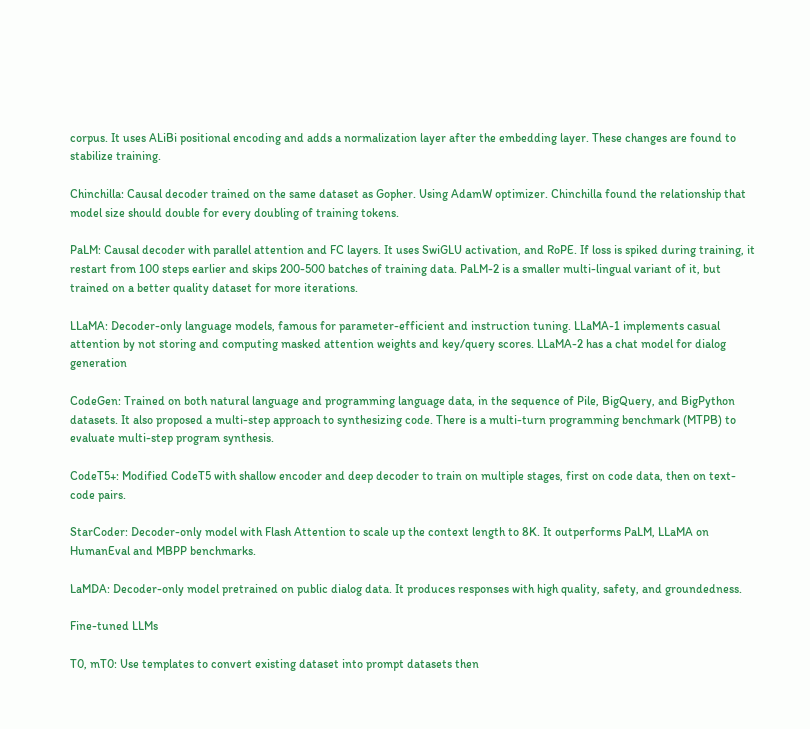corpus. It uses ALiBi positional encoding and adds a normalization layer after the embedding layer. These changes are found to stabilize training.

Chinchilla: Causal decoder trained on the same dataset as Gopher. Using AdamW optimizer. Chinchilla found the relationship that model size should double for every doubling of training tokens.

PaLM: Causal decoder with parallel attention and FC layers. It uses SwiGLU activation, and RoPE. If loss is spiked during training, it restart from 100 steps earlier and skips 200-500 batches of training data. PaLM-2 is a smaller multi-lingual variant of it, but trained on a better quality dataset for more iterations.

LLaMA: Decoder-only language models, famous for parameter-efficient and instruction tuning. LLaMA-1 implements casual attention by not storing and computing masked attention weights and key/query scores. LLaMA-2 has a chat model for dialog generation

CodeGen: Trained on both natural language and programming language data, in the sequence of Pile, BigQuery, and BigPython datasets. It also proposed a multi-step approach to synthesizing code. There is a multi-turn programming benchmark (MTPB) to evaluate multi-step program synthesis.

CodeT5+: Modified CodeT5 with shallow encoder and deep decoder to train on multiple stages, first on code data, then on text-code pairs.

StarCoder: Decoder-only model with Flash Attention to scale up the context length to 8K. It outperforms PaLM, LLaMA on HumanEval and MBPP benchmarks.

LaMDA: Decoder-only model pretrained on public dialog data. It produces responses with high quality, safety, and groundedness.

Fine-tuned LLMs

T0, mT0: Use templates to convert existing dataset into prompt datasets then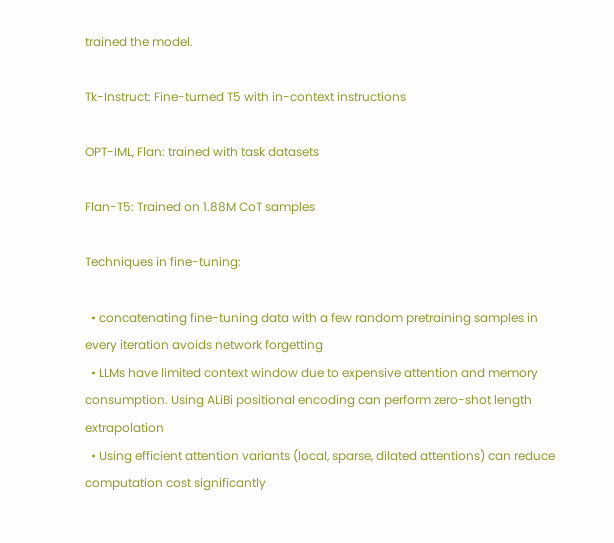trained the model.

Tk-Instruct: Fine-turned T5 with in-context instructions

OPT-IML, Flan: trained with task datasets

Flan-T5: Trained on 1.88M CoT samples

Techniques in fine-tuning:

  • concatenating fine-tuning data with a few random pretraining samples in every iteration avoids network forgetting
  • LLMs have limited context window due to expensive attention and memory consumption. Using ALiBi positional encoding can perform zero-shot length extrapolation
  • Using efficient attention variants (local, sparse, dilated attentions) can reduce computation cost significantly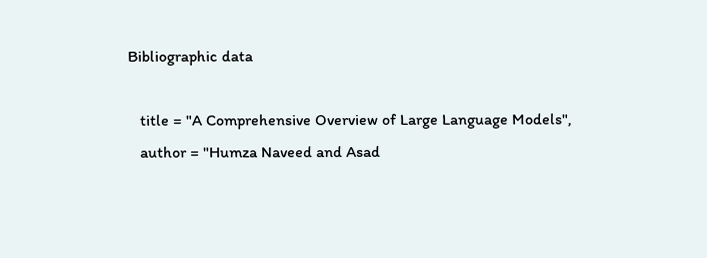Bibliographic data

   title = "A Comprehensive Overview of Large Language Models",
   author = "Humza Naveed and Asad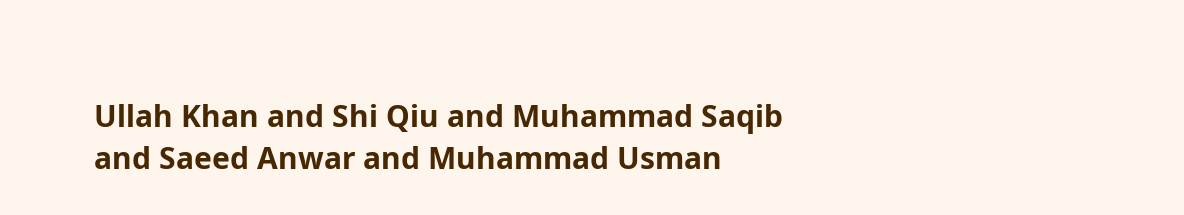Ullah Khan and Shi Qiu and Muhammad Saqib and Saeed Anwar and Muhammad Usman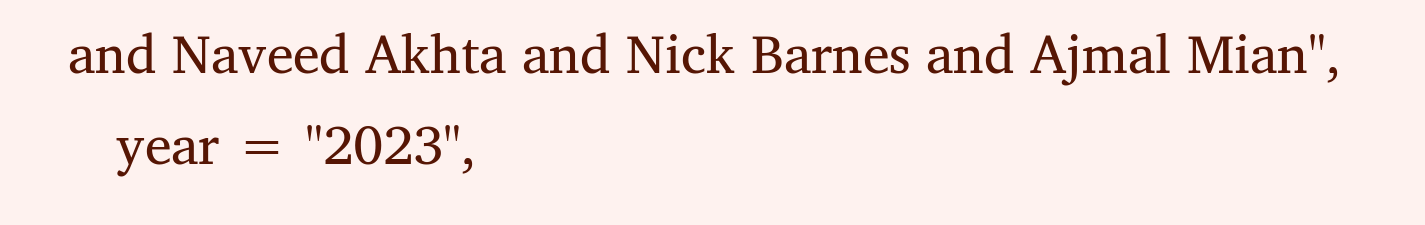and Naveed Akhta and Nick Barnes and Ajmal Mian",
   year = "2023",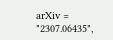arXiv = "2307.06435",